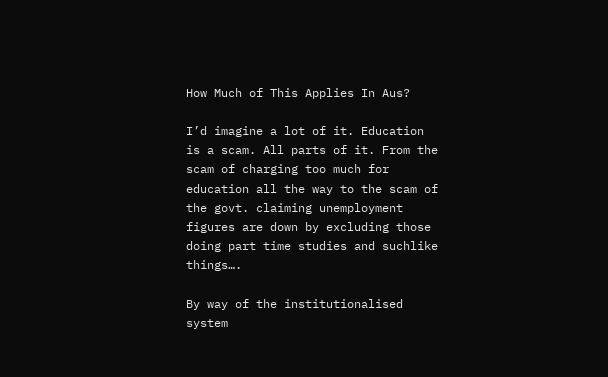How Much of This Applies In Aus?

I’d imagine a lot of it. Education is a scam. All parts of it. From the scam of charging too much for education all the way to the scam of the govt. claiming unemployment figures are down by excluding those doing part time studies and suchlike things….

By way of the institutionalised system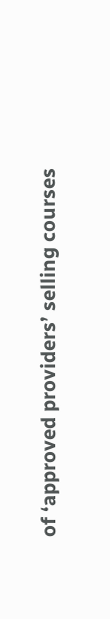of ‘approved providers’ selling courses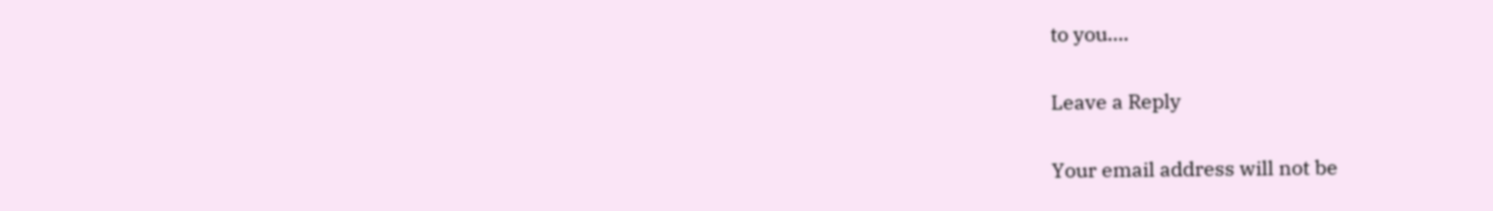to you….

Leave a Reply

Your email address will not be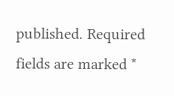published. Required fields are marked *